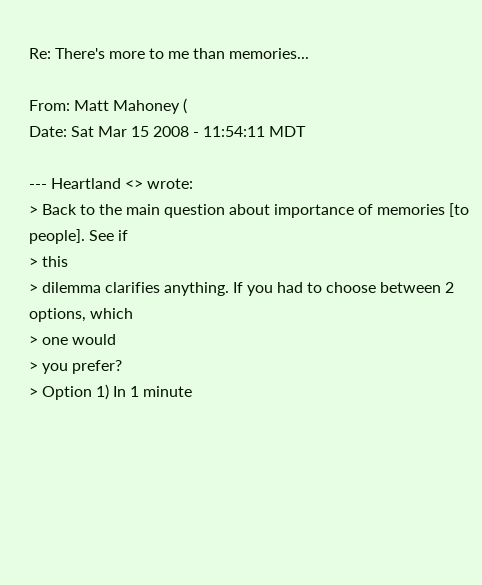Re: There's more to me than memories...

From: Matt Mahoney (
Date: Sat Mar 15 2008 - 11:54:11 MDT

--- Heartland <> wrote:
> Back to the main question about importance of memories [to people]. See if
> this
> dilemma clarifies anything. If you had to choose between 2 options, which
> one would
> you prefer?
> Option 1) In 1 minute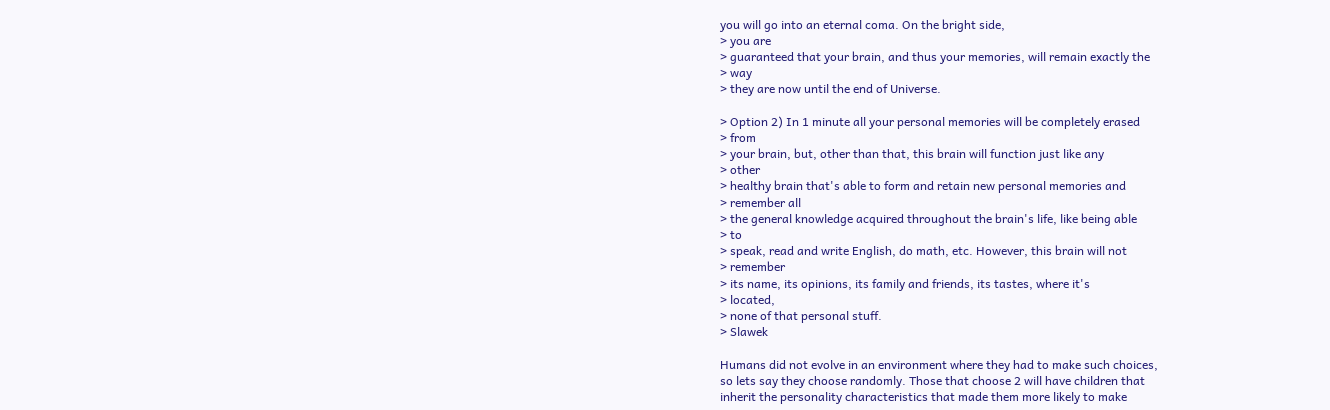you will go into an eternal coma. On the bright side,
> you are
> guaranteed that your brain, and thus your memories, will remain exactly the
> way
> they are now until the end of Universe.

> Option 2) In 1 minute all your personal memories will be completely erased
> from
> your brain, but, other than that, this brain will function just like any
> other
> healthy brain that's able to form and retain new personal memories and
> remember all
> the general knowledge acquired throughout the brain's life, like being able
> to
> speak, read and write English, do math, etc. However, this brain will not
> remember
> its name, its opinions, its family and friends, its tastes, where it's
> located,
> none of that personal stuff.
> Slawek

Humans did not evolve in an environment where they had to make such choices,
so lets say they choose randomly. Those that choose 2 will have children that
inherit the personality characteristics that made them more likely to make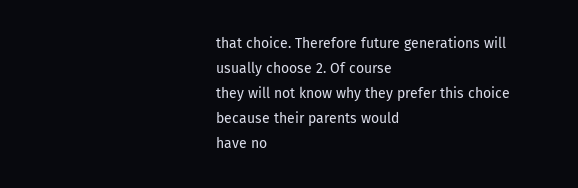that choice. Therefore future generations will usually choose 2. Of course
they will not know why they prefer this choice because their parents would
have no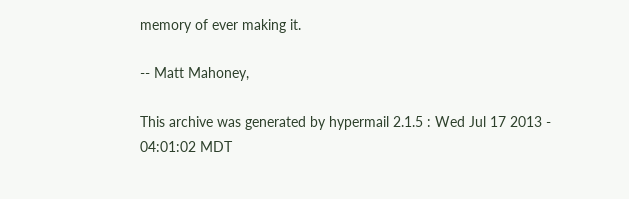memory of ever making it.

-- Matt Mahoney,

This archive was generated by hypermail 2.1.5 : Wed Jul 17 2013 - 04:01:02 MDT